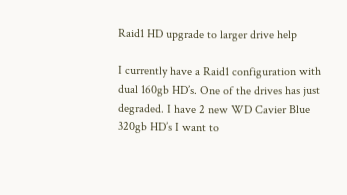Raid1 HD upgrade to larger drive help

I currently have a Raid1 configuration with dual 160gb HD’s. One of the drives has just degraded. I have 2 new WD Cavier Blue 320gb HD’s I want to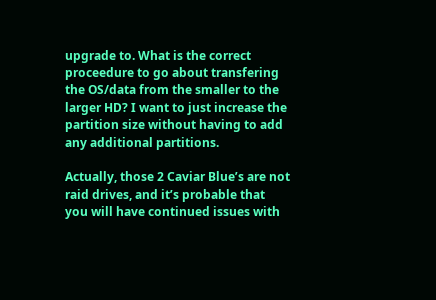upgrade to. What is the correct proceedure to go about transfering the OS/data from the smaller to the larger HD? I want to just increase the partition size without having to add any additional partitions.

Actually, those 2 Caviar Blue’s are not raid drives, and it’s probable that you will have continued issues with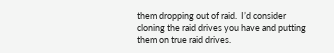them dropping out of raid.  I’d consider cloning the raid drives you have and putting them on true raid drives.